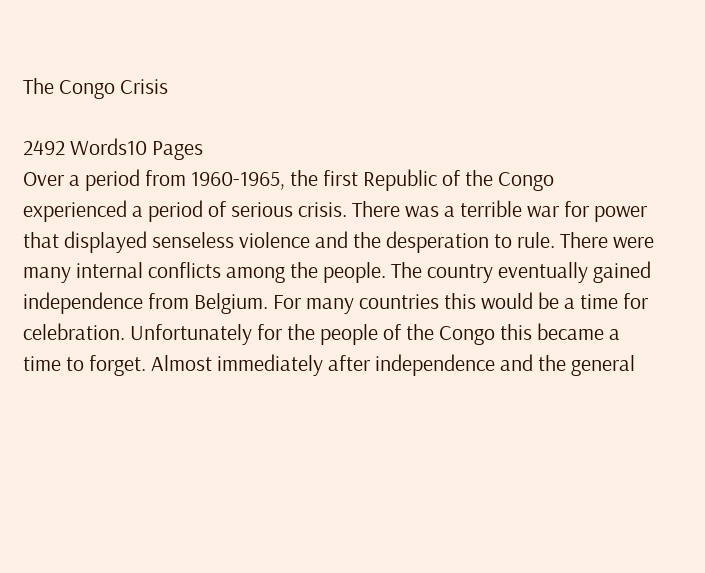The Congo Crisis

2492 Words10 Pages
Over a period from 1960-1965, the first Republic of the Congo experienced a period of serious crisis. There was a terrible war for power that displayed senseless violence and the desperation to rule. There were many internal conflicts among the people. The country eventually gained independence from Belgium. For many countries this would be a time for celebration. Unfortunately for the people of the Congo this became a time to forget. Almost immediately after independence and the general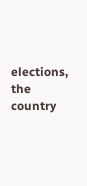elections, the country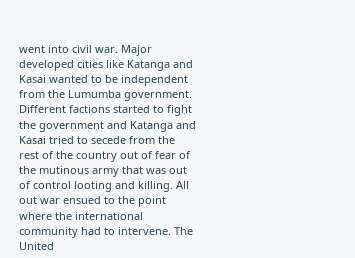went into civil war. Major developed cities like Katanga and Kasai wanted to be independent from the Lumumba government. Different factions started to fight the government and Katanga and Kasai tried to secede from the rest of the country out of fear of the mutinous army that was out of control looting and killing. All out war ensued to the point where the international community had to intervene. The United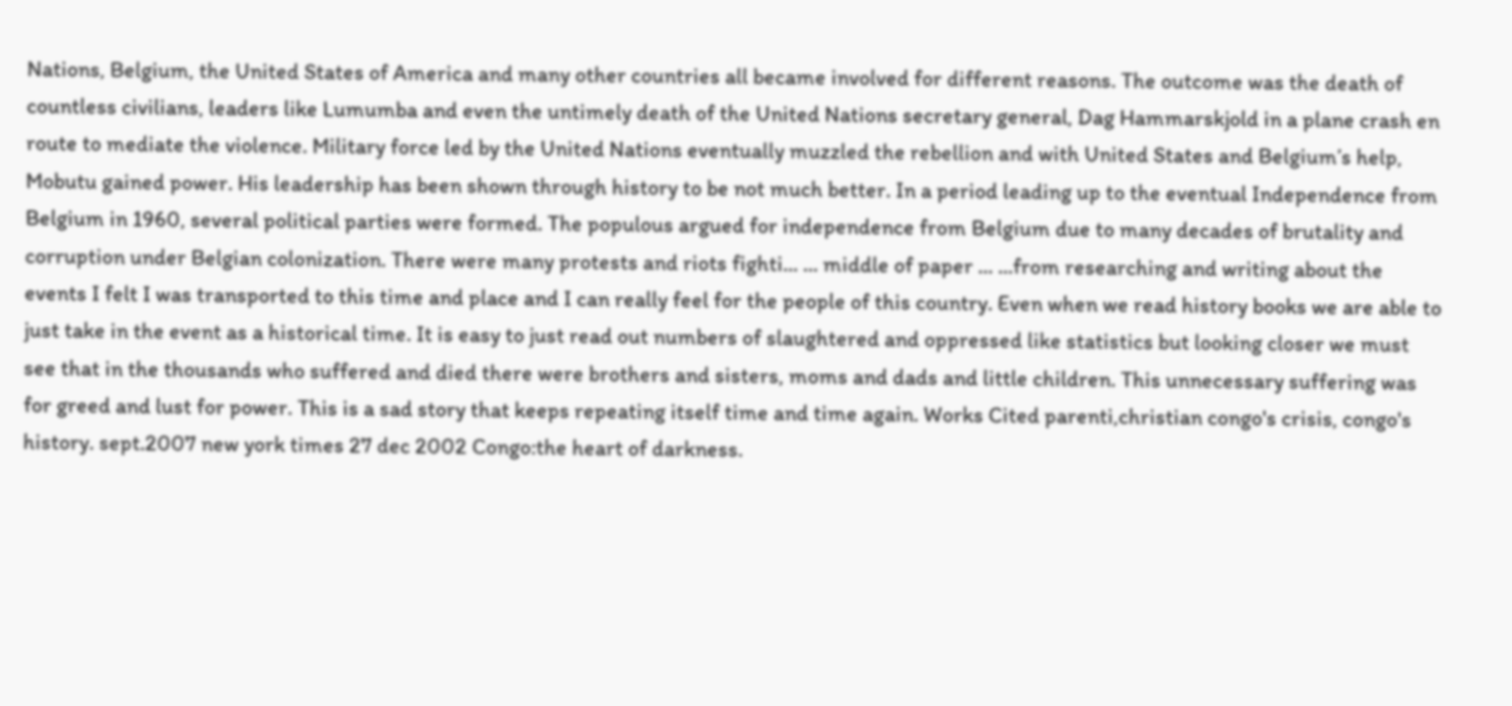Nations, Belgium, the United States of America and many other countries all became involved for different reasons. The outcome was the death of countless civilians, leaders like Lumumba and even the untimely death of the United Nations secretary general, Dag Hammarskjold in a plane crash en route to mediate the violence. Military force led by the United Nations eventually muzzled the rebellion and with United States and Belgium’s help, Mobutu gained power. His leadership has been shown through history to be not much better. In a period leading up to the eventual Independence from Belgium in 1960, several political parties were formed. The populous argued for independence from Belgium due to many decades of brutality and corruption under Belgian colonization. There were many protests and riots fighti... ... middle of paper ... ...from researching and writing about the events I felt I was transported to this time and place and I can really feel for the people of this country. Even when we read history books we are able to just take in the event as a historical time. It is easy to just read out numbers of slaughtered and oppressed like statistics but looking closer we must see that in the thousands who suffered and died there were brothers and sisters, moms and dads and little children. This unnecessary suffering was for greed and lust for power. This is a sad story that keeps repeating itself time and time again. Works Cited parenti,christian congo's crisis, congo's history. sept.2007 new york times 27 dec 2002 Congo:the heart of darkness.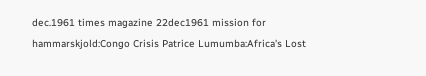dec.1961 times magazine 22dec1961 mission for hammarskjold:Congo Crisis Patrice Lumumba:Africa's Lost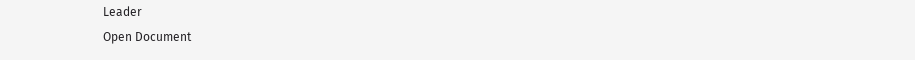Leader
Open Document